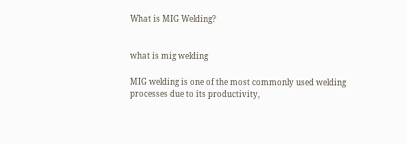What is MIG Welding?


what is mig welding

MIG welding is one of the most commonly used welding processes due to its productivity,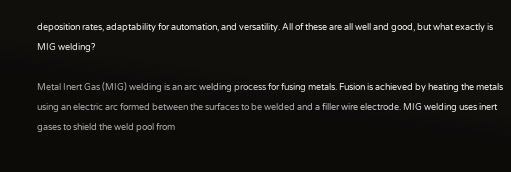deposition rates, adaptability for automation, and versatility. All of these are all well and good, but what exactly is MIG welding?

Metal Inert Gas (MIG) welding is an arc welding process for fusing metals. Fusion is achieved by heating the metals using an electric arc formed between the surfaces to be welded and a filler wire electrode. MIG welding uses inert gases to shield the weld pool from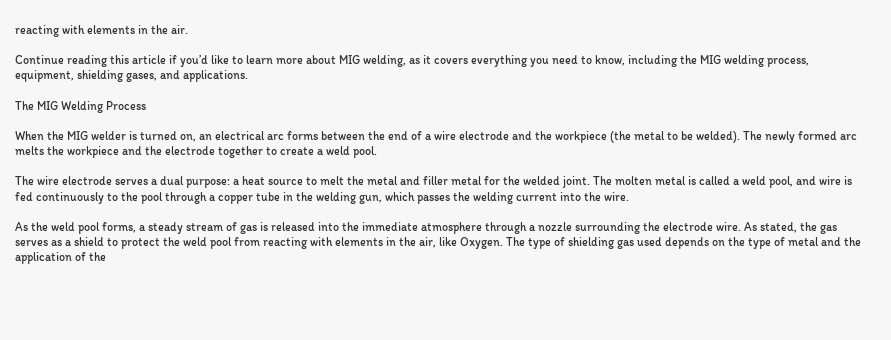reacting with elements in the air.

Continue reading this article if you’d like to learn more about MIG welding, as it covers everything you need to know, including the MIG welding process, equipment, shielding gases, and applications.

The MIG Welding Process

When the MIG welder is turned on, an electrical arc forms between the end of a wire electrode and the workpiece (the metal to be welded). The newly formed arc melts the workpiece and the electrode together to create a weld pool.

The wire electrode serves a dual purpose: a heat source to melt the metal and filler metal for the welded joint. The molten metal is called a weld pool, and wire is fed continuously to the pool through a copper tube in the welding gun, which passes the welding current into the wire.

As the weld pool forms, a steady stream of gas is released into the immediate atmosphere through a nozzle surrounding the electrode wire. As stated, the gas serves as a shield to protect the weld pool from reacting with elements in the air, like Oxygen. The type of shielding gas used depends on the type of metal and the application of the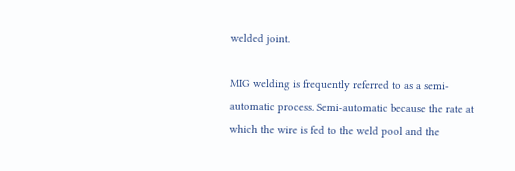welded joint.

MIG welding is frequently referred to as a semi-automatic process. Semi-automatic because the rate at which the wire is fed to the weld pool and the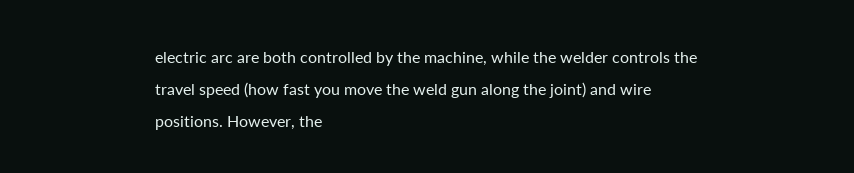electric arc are both controlled by the machine, while the welder controls the travel speed (how fast you move the weld gun along the joint) and wire positions. However, the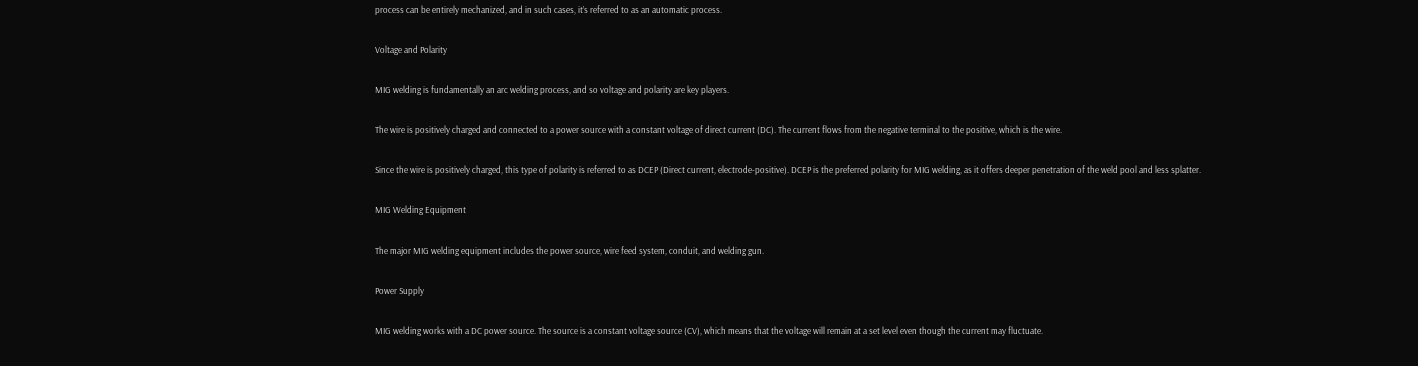process can be entirely mechanized, and in such cases, it’s referred to as an automatic process.

Voltage and Polarity

MIG welding is fundamentally an arc welding process, and so voltage and polarity are key players.

The wire is positively charged and connected to a power source with a constant voltage of direct current (DC). The current flows from the negative terminal to the positive, which is the wire.

Since the wire is positively charged, this type of polarity is referred to as DCEP (Direct current, electrode-positive). DCEP is the preferred polarity for MIG welding, as it offers deeper penetration of the weld pool and less splatter.

MIG Welding Equipment

The major MIG welding equipment includes the power source, wire feed system, conduit, and welding gun.

Power Supply

MIG welding works with a DC power source. The source is a constant voltage source (CV), which means that the voltage will remain at a set level even though the current may fluctuate.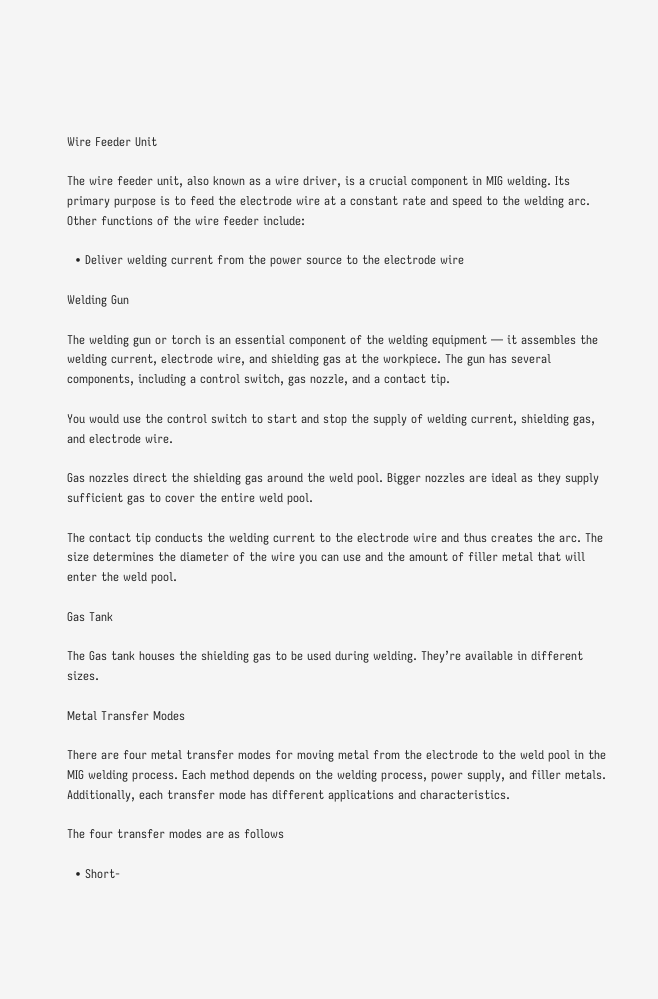Wire Feeder Unit

The wire feeder unit, also known as a wire driver, is a crucial component in MIG welding. Its primary purpose is to feed the electrode wire at a constant rate and speed to the welding arc. Other functions of the wire feeder include:

  • Deliver welding current from the power source to the electrode wire

Welding Gun

The welding gun or torch is an essential component of the welding equipment — it assembles the welding current, electrode wire, and shielding gas at the workpiece. The gun has several components, including a control switch, gas nozzle, and a contact tip.

You would use the control switch to start and stop the supply of welding current, shielding gas, and electrode wire.

Gas nozzles direct the shielding gas around the weld pool. Bigger nozzles are ideal as they supply sufficient gas to cover the entire weld pool.

The contact tip conducts the welding current to the electrode wire and thus creates the arc. The size determines the diameter of the wire you can use and the amount of filler metal that will enter the weld pool.

Gas Tank

The Gas tank houses the shielding gas to be used during welding. They’re available in different sizes.

Metal Transfer Modes

There are four metal transfer modes for moving metal from the electrode to the weld pool in the MIG welding process. Each method depends on the welding process, power supply, and filler metals. Additionally, each transfer mode has different applications and characteristics.

The four transfer modes are as follows

  • Short-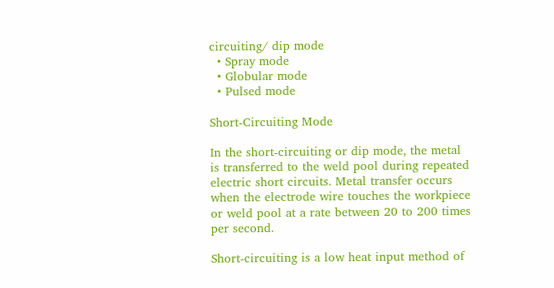circuiting/ dip mode
  • Spray mode
  • Globular mode
  • Pulsed mode

Short-Circuiting Mode

In the short-circuiting or dip mode, the metal is transferred to the weld pool during repeated electric short circuits. Metal transfer occurs when the electrode wire touches the workpiece or weld pool at a rate between 20 to 200 times per second.

Short-circuiting is a low heat input method of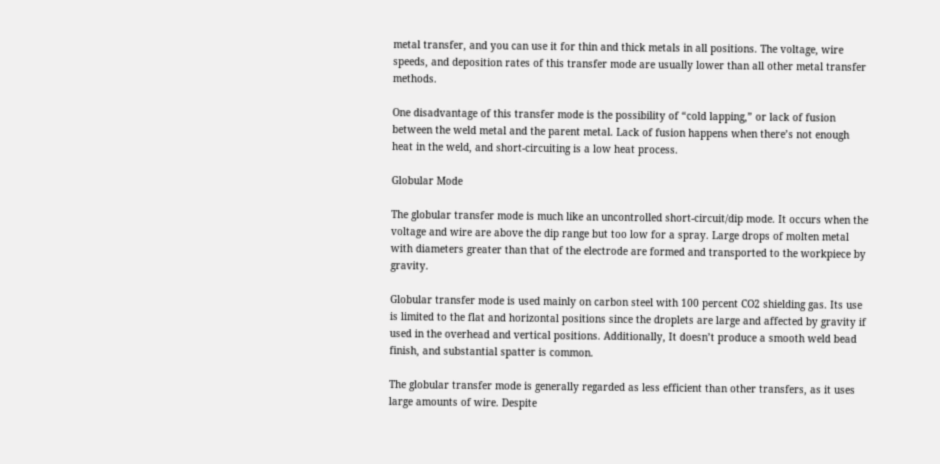metal transfer, and you can use it for thin and thick metals in all positions. The voltage, wire speeds, and deposition rates of this transfer mode are usually lower than all other metal transfer methods.

One disadvantage of this transfer mode is the possibility of “cold lapping,” or lack of fusion between the weld metal and the parent metal. Lack of fusion happens when there’s not enough heat in the weld, and short-circuiting is a low heat process.

Globular Mode

The globular transfer mode is much like an uncontrolled short-circuit/dip mode. It occurs when the voltage and wire are above the dip range but too low for a spray. Large drops of molten metal with diameters greater than that of the electrode are formed and transported to the workpiece by gravity.

Globular transfer mode is used mainly on carbon steel with 100 percent CO2 shielding gas. Its use is limited to the flat and horizontal positions since the droplets are large and affected by gravity if used in the overhead and vertical positions. Additionally, It doesn’t produce a smooth weld bead finish, and substantial spatter is common.

The globular transfer mode is generally regarded as less efficient than other transfers, as it uses large amounts of wire. Despite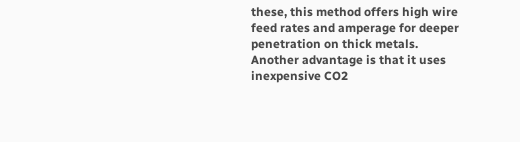these, this method offers high wire feed rates and amperage for deeper penetration on thick metals. Another advantage is that it uses inexpensive CO2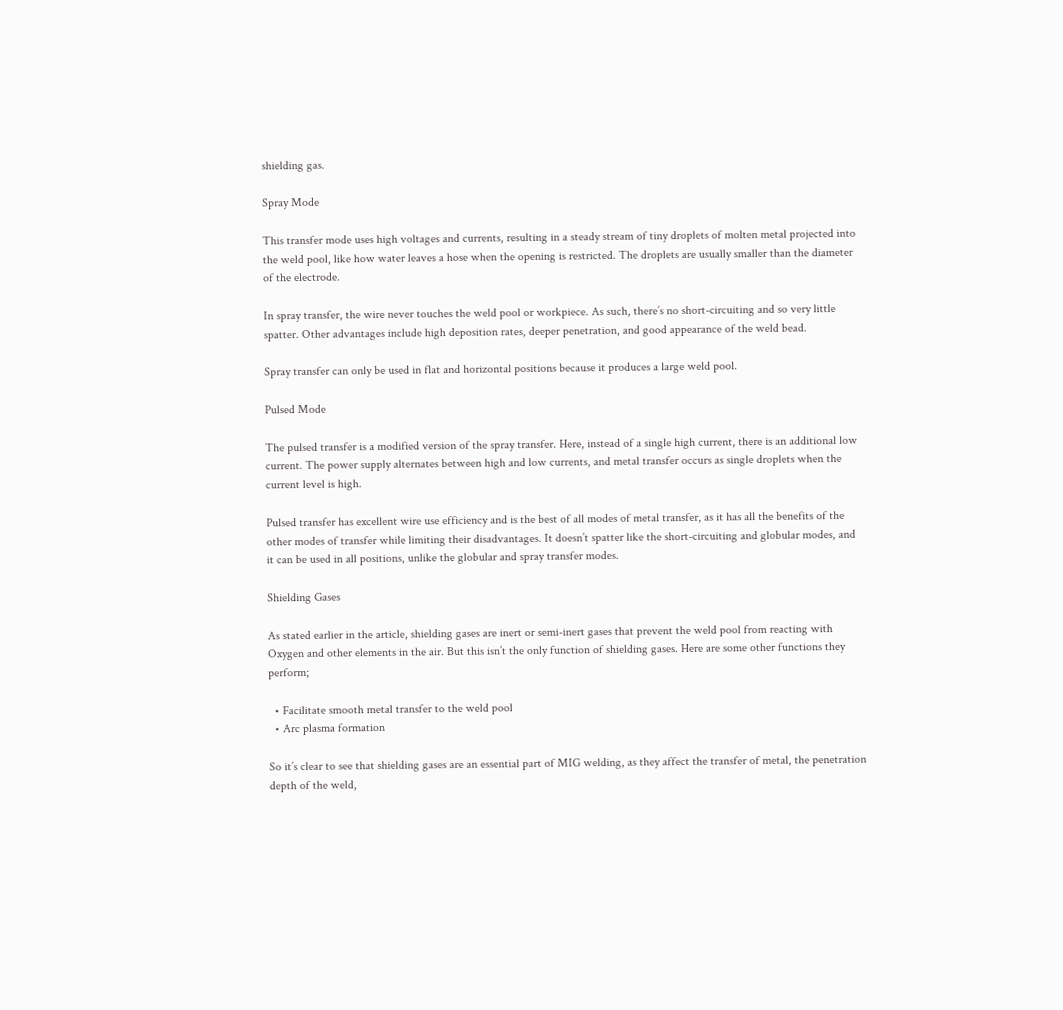shielding gas.

Spray Mode

This transfer mode uses high voltages and currents, resulting in a steady stream of tiny droplets of molten metal projected into the weld pool, like how water leaves a hose when the opening is restricted. The droplets are usually smaller than the diameter of the electrode.

In spray transfer, the wire never touches the weld pool or workpiece. As such, there’s no short-circuiting and so very little spatter. Other advantages include high deposition rates, deeper penetration, and good appearance of the weld bead.

Spray transfer can only be used in flat and horizontal positions because it produces a large weld pool.

Pulsed Mode

The pulsed transfer is a modified version of the spray transfer. Here, instead of a single high current, there is an additional low current. The power supply alternates between high and low currents, and metal transfer occurs as single droplets when the current level is high.

Pulsed transfer has excellent wire use efficiency and is the best of all modes of metal transfer, as it has all the benefits of the other modes of transfer while limiting their disadvantages. It doesn’t spatter like the short-circuiting and globular modes, and it can be used in all positions, unlike the globular and spray transfer modes.

Shielding Gases

As stated earlier in the article, shielding gases are inert or semi-inert gases that prevent the weld pool from reacting with Oxygen and other elements in the air. But this isn’t the only function of shielding gases. Here are some other functions they perform;

  • Facilitate smooth metal transfer to the weld pool
  • Arc plasma formation

So it’s clear to see that shielding gases are an essential part of MIG welding, as they affect the transfer of metal, the penetration depth of the weld,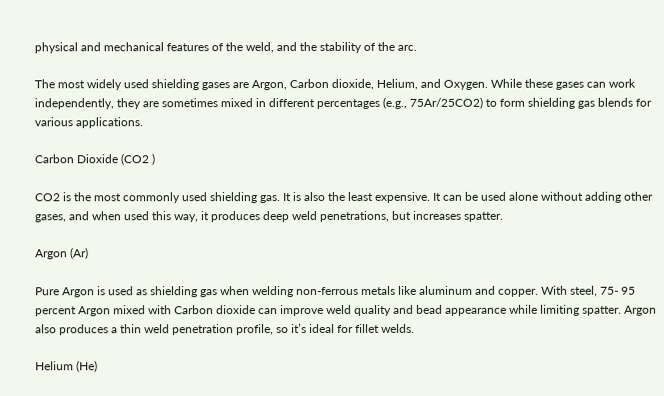physical and mechanical features of the weld, and the stability of the arc.

The most widely used shielding gases are Argon, Carbon dioxide, Helium, and Oxygen. While these gases can work independently, they are sometimes mixed in different percentages (e.g., 75Ar/25CO2) to form shielding gas blends for various applications.

Carbon Dioxide (CO2 )

CO2 is the most commonly used shielding gas. It is also the least expensive. It can be used alone without adding other gases, and when used this way, it produces deep weld penetrations, but increases spatter.

Argon (Ar)

Pure Argon is used as shielding gas when welding non-ferrous metals like aluminum and copper. With steel, 75- 95 percent Argon mixed with Carbon dioxide can improve weld quality and bead appearance while limiting spatter. Argon also produces a thin weld penetration profile, so it’s ideal for fillet welds.

Helium (He)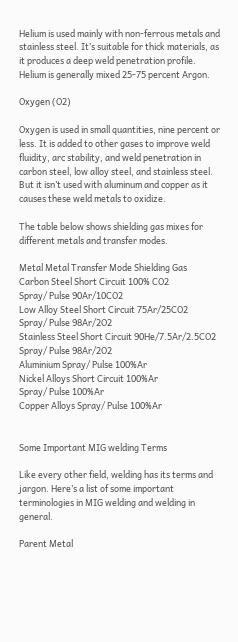Helium is used mainly with non-ferrous metals and stainless steel. It’s suitable for thick materials, as it produces a deep weld penetration profile. Helium is generally mixed 25-75 percent Argon.

Oxygen (O2)

Oxygen is used in small quantities, nine percent or less. It is added to other gases to improve weld fluidity, arc stability, and weld penetration in carbon steel, low alloy steel, and stainless steel. But it isn’t used with aluminum and copper as it causes these weld metals to oxidize.

The table below shows shielding gas mixes for different metals and transfer modes.

Metal Metal Transfer Mode Shielding Gas
Carbon Steel Short Circuit 100% CO2
Spray/ Pulse 90Ar/10CO2
Low Alloy Steel Short Circuit 75Ar/25CO2
Spray/ Pulse 98Ar/2O2
Stainless Steel Short Circuit 90He/7.5Ar/2.5CO2
Spray/ Pulse 98Ar/2O2
Aluminium Spray/ Pulse 100%Ar
Nickel Alloys Short Circuit 100%Ar
Spray/ Pulse 100%Ar
Copper Alloys Spray/ Pulse 100%Ar


Some Important MIG welding Terms

Like every other field, welding has its terms and jargon. Here’s a list of some important terminologies in MIG welding and welding in general.

Parent Metal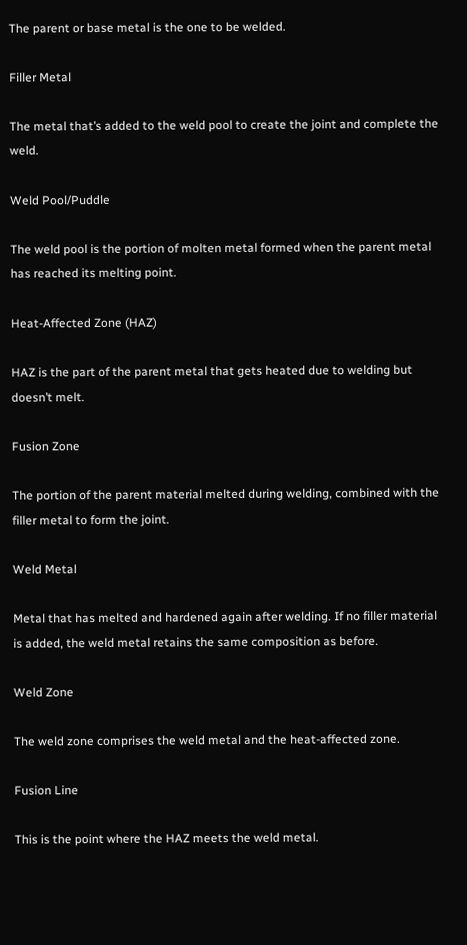The parent or base metal is the one to be welded.

Filler Metal

The metal that’s added to the weld pool to create the joint and complete the weld.

Weld Pool/Puddle

The weld pool is the portion of molten metal formed when the parent metal has reached its melting point.

Heat-Affected Zone (HAZ)

HAZ is the part of the parent metal that gets heated due to welding but doesn’t melt.

Fusion Zone

The portion of the parent material melted during welding, combined with the filler metal to form the joint.

Weld Metal

Metal that has melted and hardened again after welding. If no filler material is added, the weld metal retains the same composition as before.

Weld Zone

The weld zone comprises the weld metal and the heat-affected zone.

Fusion Line

This is the point where the HAZ meets the weld metal.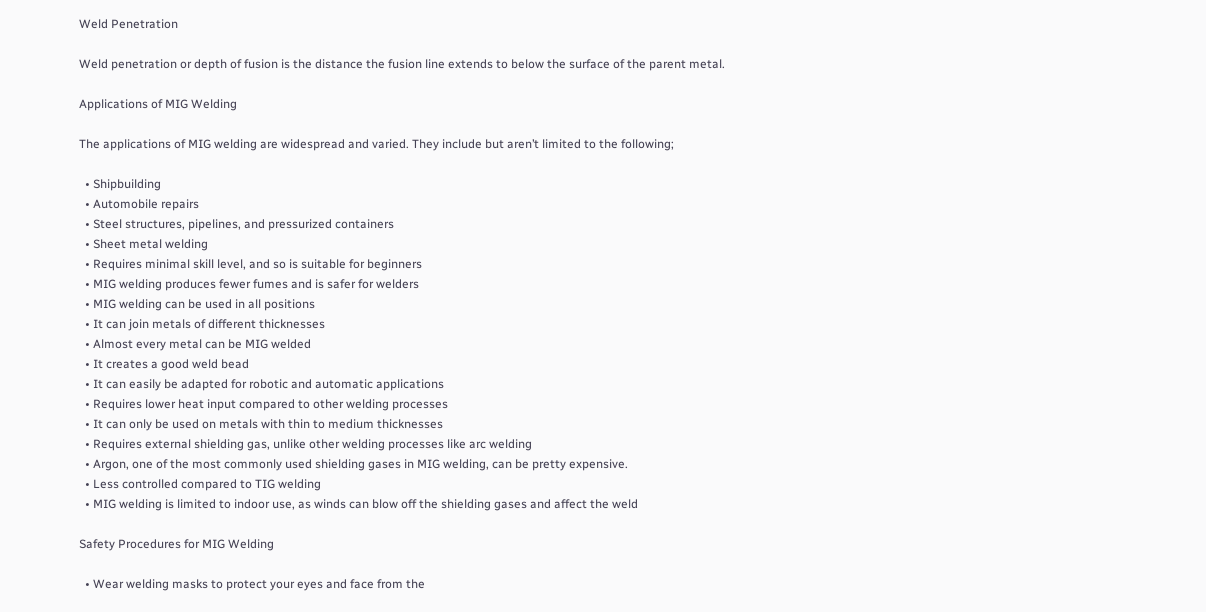Weld Penetration

Weld penetration or depth of fusion is the distance the fusion line extends to below the surface of the parent metal.

Applications of MIG Welding

The applications of MIG welding are widespread and varied. They include but aren’t limited to the following;

  • Shipbuilding
  • Automobile repairs
  • Steel structures, pipelines, and pressurized containers
  • Sheet metal welding
  • Requires minimal skill level, and so is suitable for beginners
  • MIG welding produces fewer fumes and is safer for welders
  • MIG welding can be used in all positions
  • It can join metals of different thicknesses
  • Almost every metal can be MIG welded
  • It creates a good weld bead
  • It can easily be adapted for robotic and automatic applications
  • Requires lower heat input compared to other welding processes
  • It can only be used on metals with thin to medium thicknesses
  • Requires external shielding gas, unlike other welding processes like arc welding
  • Argon, one of the most commonly used shielding gases in MIG welding, can be pretty expensive.
  • Less controlled compared to TIG welding
  • MIG welding is limited to indoor use, as winds can blow off the shielding gases and affect the weld

Safety Procedures for MIG Welding

  • Wear welding masks to protect your eyes and face from the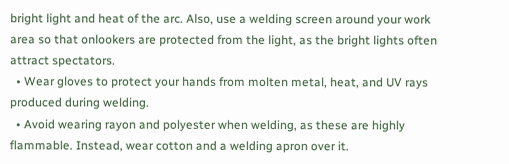bright light and heat of the arc. Also, use a welding screen around your work area so that onlookers are protected from the light, as the bright lights often attract spectators.
  • Wear gloves to protect your hands from molten metal, heat, and UV rays produced during welding.
  • Avoid wearing rayon and polyester when welding, as these are highly flammable. Instead, wear cotton and a welding apron over it.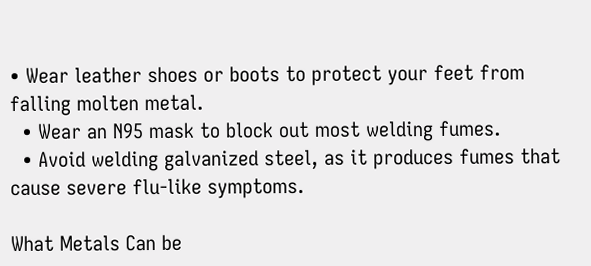• Wear leather shoes or boots to protect your feet from falling molten metal.
  • Wear an N95 mask to block out most welding fumes.
  • Avoid welding galvanized steel, as it produces fumes that cause severe flu-like symptoms.

What Metals Can be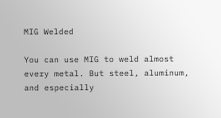MIG Welded

You can use MIG to weld almost every metal. But steel, aluminum, and especially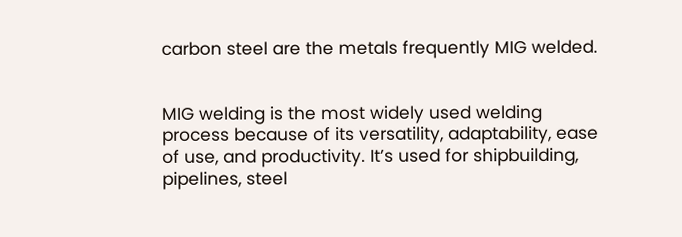carbon steel are the metals frequently MIG welded.


MIG welding is the most widely used welding process because of its versatility, adaptability, ease of use, and productivity. It’s used for shipbuilding, pipelines, steel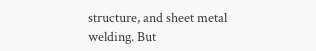structure, and sheet metal welding. But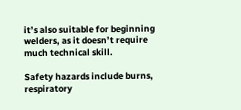it’s also suitable for beginning welders, as it doesn’t require much technical skill.

Safety hazards include burns, respiratory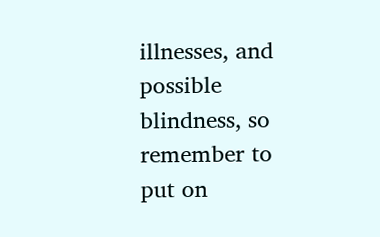illnesses, and possible blindness, so remember to put on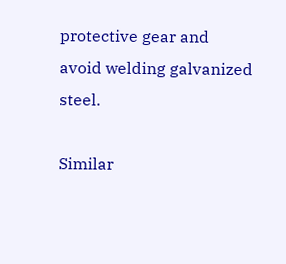protective gear and avoid welding galvanized steel.

Similar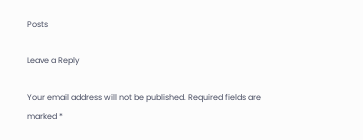Posts

Leave a Reply

Your email address will not be published. Required fields are marked *